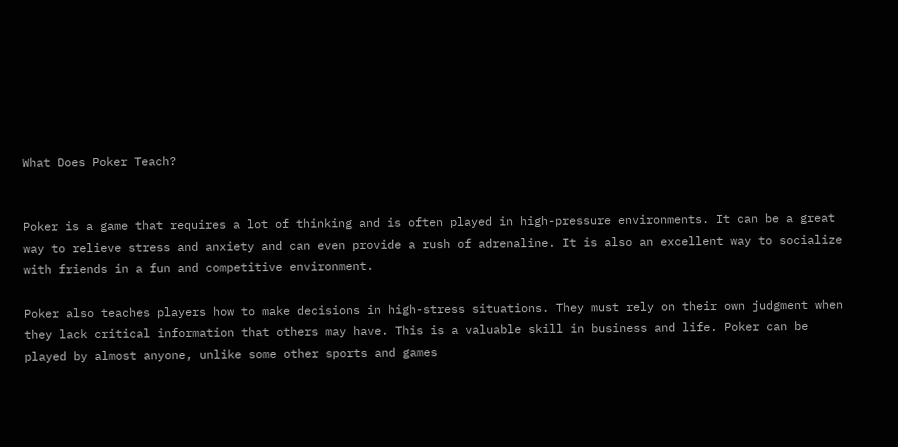What Does Poker Teach?


Poker is a game that requires a lot of thinking and is often played in high-pressure environments. It can be a great way to relieve stress and anxiety and can even provide a rush of adrenaline. It is also an excellent way to socialize with friends in a fun and competitive environment.

Poker also teaches players how to make decisions in high-stress situations. They must rely on their own judgment when they lack critical information that others may have. This is a valuable skill in business and life. Poker can be played by almost anyone, unlike some other sports and games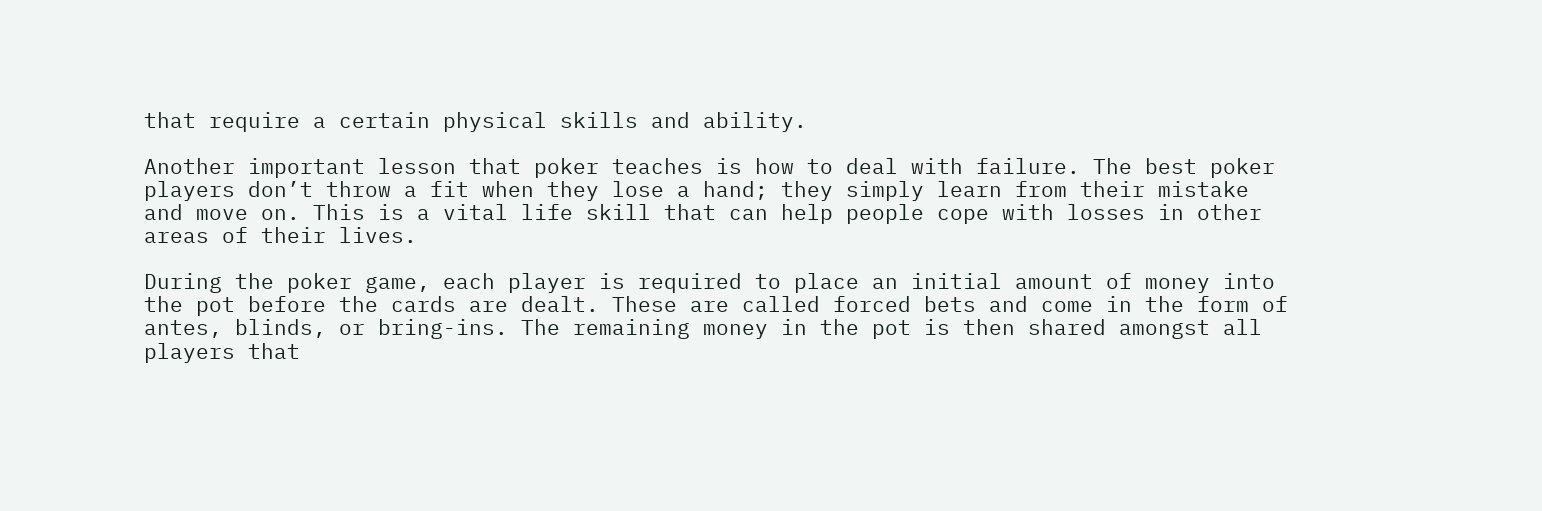that require a certain physical skills and ability.

Another important lesson that poker teaches is how to deal with failure. The best poker players don’t throw a fit when they lose a hand; they simply learn from their mistake and move on. This is a vital life skill that can help people cope with losses in other areas of their lives.

During the poker game, each player is required to place an initial amount of money into the pot before the cards are dealt. These are called forced bets and come in the form of antes, blinds, or bring-ins. The remaining money in the pot is then shared amongst all players that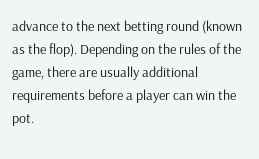advance to the next betting round (known as the flop). Depending on the rules of the game, there are usually additional requirements before a player can win the pot.